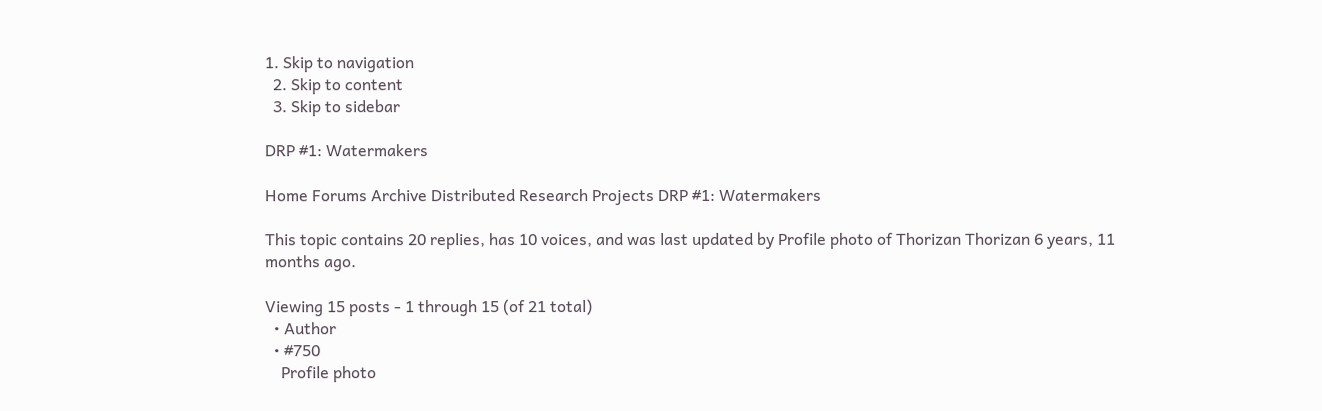1. Skip to navigation
  2. Skip to content
  3. Skip to sidebar

DRP #1: Watermakers

Home Forums Archive Distributed Research Projects DRP #1: Watermakers

This topic contains 20 replies, has 10 voices, and was last updated by Profile photo of Thorizan Thorizan 6 years, 11 months ago.

Viewing 15 posts - 1 through 15 (of 21 total)
  • Author
  • #750
    Profile photo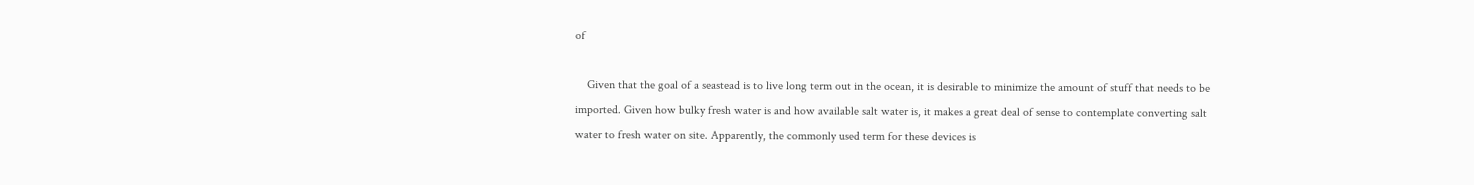of

    Given that the goal of a seastead is to live long term out in the ocean, it is desirable to minimize the amount of stuff that needs to be imported. Given how bulky fresh water is and how available salt water is, it makes a great deal of sense to contemplate converting salt water to fresh water on site. Apparently, the commonly used term for these devices is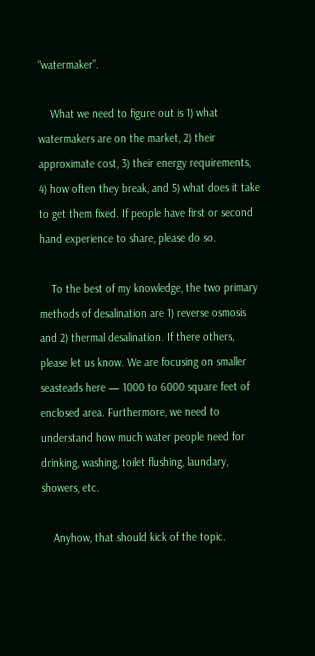“watermaker”.

    What we need to figure out is 1) what watermakers are on the market, 2) their approximate cost, 3) their energy requirements, 4) how often they break, and 5) what does it take to get them fixed. If people have first or second hand experience to share, please do so.

    To the best of my knowledge, the two primary methods of desalination are 1) reverse osmosis and 2) thermal desalination. If there others, please let us know. We are focusing on smaller seasteads here — 1000 to 6000 square feet of enclosed area. Furthermore, we need to understand how much water people need for drinking, washing, toilet flushing, laundary, showers, etc.

    Anyhow, that should kick of the topic.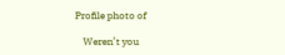Profile photo of

    Weren’t you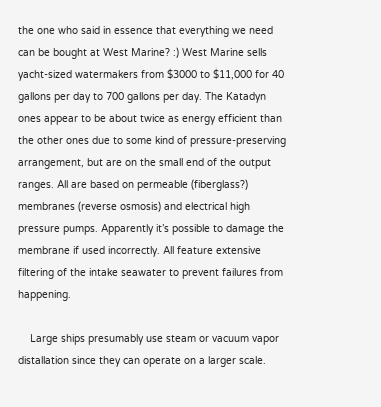the one who said in essence that everything we need can be bought at West Marine? :) West Marine sells yacht-sized watermakers from $3000 to $11,000 for 40 gallons per day to 700 gallons per day. The Katadyn ones appear to be about twice as energy efficient than the other ones due to some kind of pressure-preserving arrangement, but are on the small end of the output ranges. All are based on permeable (fiberglass?) membranes (reverse osmosis) and electrical high pressure pumps. Apparently it’s possible to damage the membrane if used incorrectly. All feature extensive filtering of the intake seawater to prevent failures from happening.

    Large ships presumably use steam or vacuum vapor distallation since they can operate on a larger scale.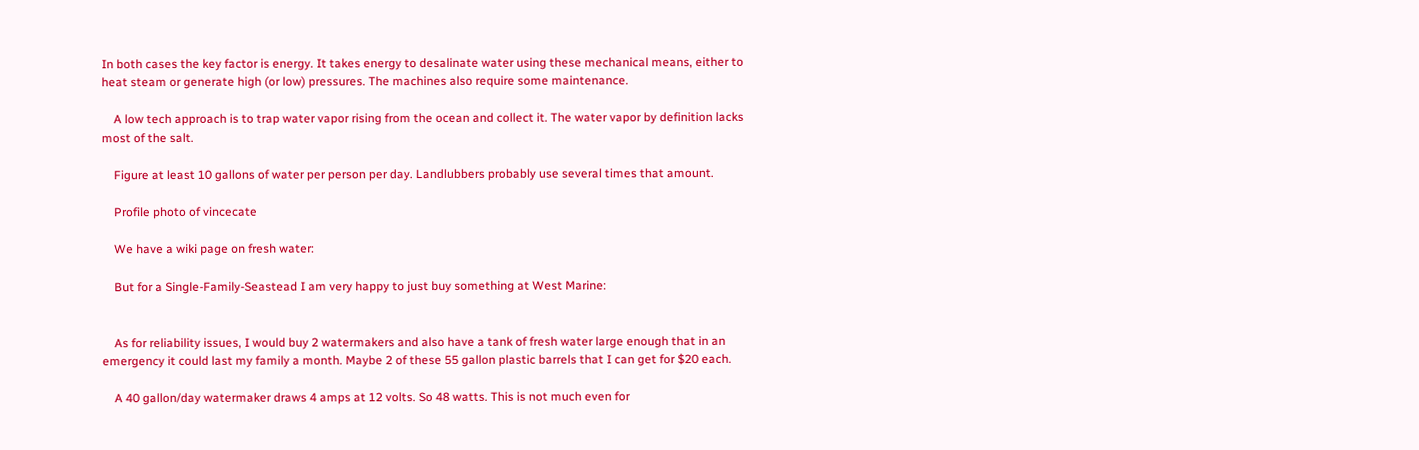In both cases the key factor is energy. It takes energy to desalinate water using these mechanical means, either to heat steam or generate high (or low) pressures. The machines also require some maintenance.

    A low tech approach is to trap water vapor rising from the ocean and collect it. The water vapor by definition lacks most of the salt.

    Figure at least 10 gallons of water per person per day. Landlubbers probably use several times that amount.

    Profile photo of vincecate

    We have a wiki page on fresh water:

    But for a Single-Family-Seastead I am very happy to just buy something at West Marine:


    As for reliability issues, I would buy 2 watermakers and also have a tank of fresh water large enough that in an emergency it could last my family a month. Maybe 2 of these 55 gallon plastic barrels that I can get for $20 each.

    A 40 gallon/day watermaker draws 4 amps at 12 volts. So 48 watts. This is not much even for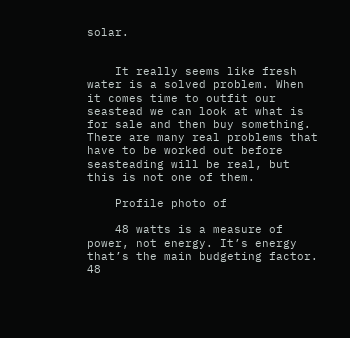solar.


    It really seems like fresh water is a solved problem. When it comes time to outfit our seastead we can look at what is for sale and then buy something. There are many real problems that have to be worked out before seasteading will be real, but this is not one of them.

    Profile photo of

    48 watts is a measure of power, not energy. It’s energy that’s the main budgeting factor. 48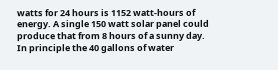watts for 24 hours is 1152 watt-hours of energy. A single 150 watt solar panel could produce that from 8 hours of a sunny day. In principle the 40 gallons of water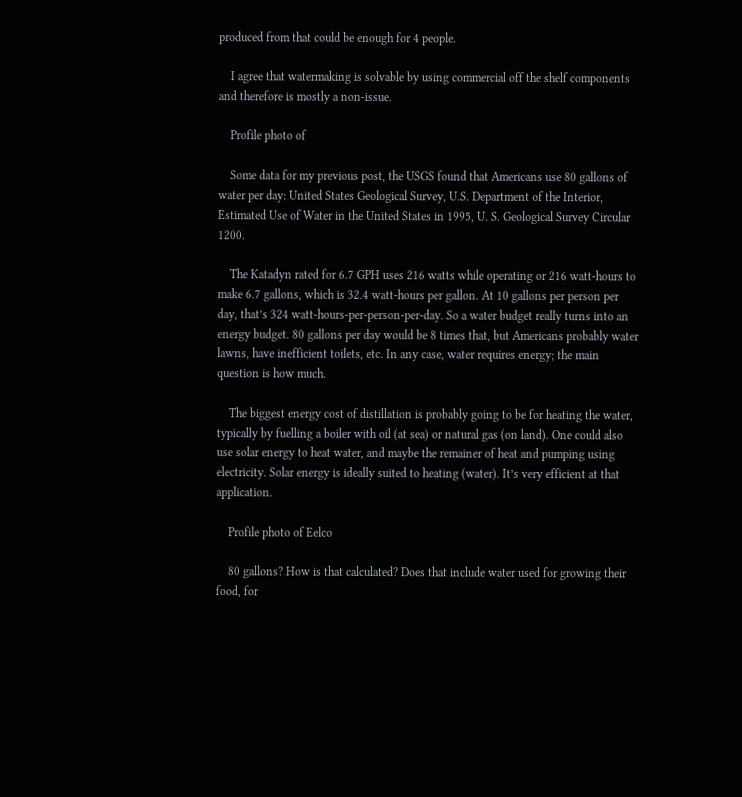produced from that could be enough for 4 people.

    I agree that watermaking is solvable by using commercial off the shelf components and therefore is mostly a non-issue.

    Profile photo of

    Some data for my previous post, the USGS found that Americans use 80 gallons of water per day: United States Geological Survey, U.S. Department of the Interior, Estimated Use of Water in the United States in 1995, U. S. Geological Survey Circular 1200.

    The Katadyn rated for 6.7 GPH uses 216 watts while operating or 216 watt-hours to make 6.7 gallons, which is 32.4 watt-hours per gallon. At 10 gallons per person per day, that’s 324 watt-hours-per-person-per-day. So a water budget really turns into an energy budget. 80 gallons per day would be 8 times that, but Americans probably water lawns, have inefficient toilets, etc. In any case, water requires energy; the main question is how much.

    The biggest energy cost of distillation is probably going to be for heating the water, typically by fuelling a boiler with oil (at sea) or natural gas (on land). One could also use solar energy to heat water, and maybe the remainer of heat and pumping using electricity. Solar energy is ideally suited to heating (water). It’s very efficient at that application.

    Profile photo of Eelco

    80 gallons? How is that calculated? Does that include water used for growing their food, for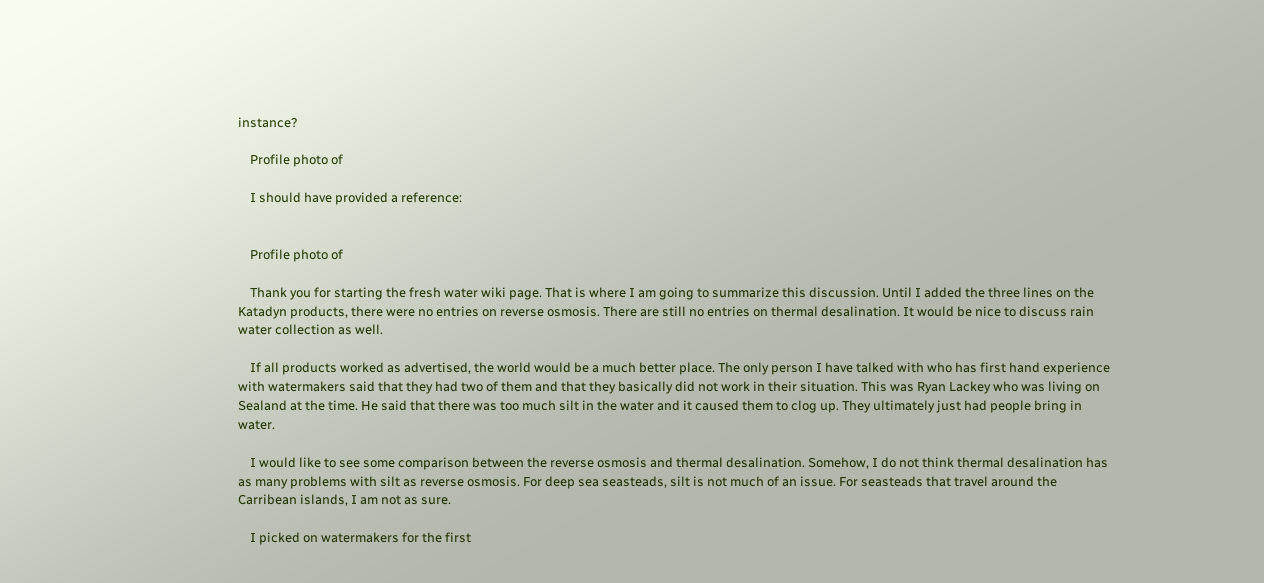instance?

    Profile photo of

    I should have provided a reference:


    Profile photo of

    Thank you for starting the fresh water wiki page. That is where I am going to summarize this discussion. Until I added the three lines on the Katadyn products, there were no entries on reverse osmosis. There are still no entries on thermal desalination. It would be nice to discuss rain water collection as well.

    If all products worked as advertised, the world would be a much better place. The only person I have talked with who has first hand experience with watermakers said that they had two of them and that they basically did not work in their situation. This was Ryan Lackey who was living on Sealand at the time. He said that there was too much silt in the water and it caused them to clog up. They ultimately just had people bring in water.

    I would like to see some comparison between the reverse osmosis and thermal desalination. Somehow, I do not think thermal desalination has as many problems with silt as reverse osmosis. For deep sea seasteads, silt is not much of an issue. For seasteads that travel around the Carribean islands, I am not as sure.

    I picked on watermakers for the first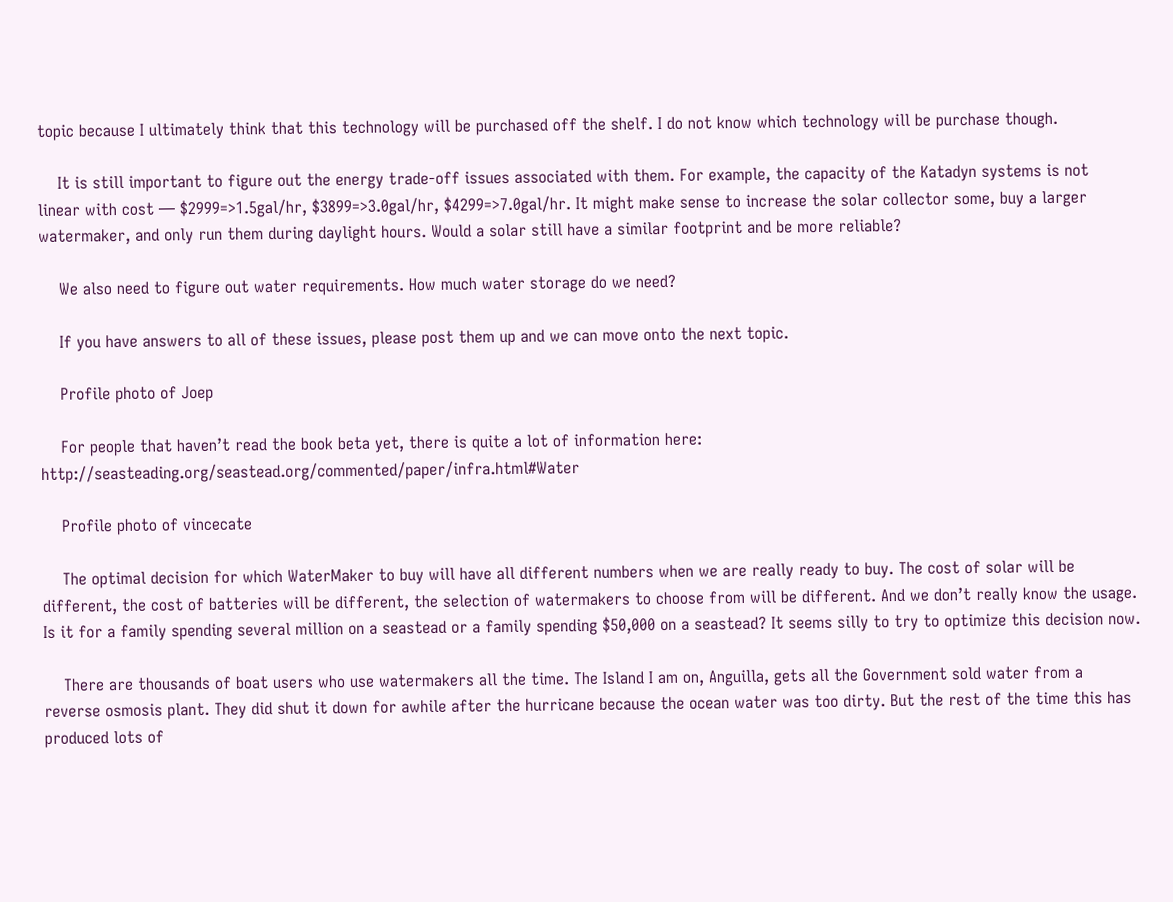topic because I ultimately think that this technology will be purchased off the shelf. I do not know which technology will be purchase though.

    It is still important to figure out the energy trade-off issues associated with them. For example, the capacity of the Katadyn systems is not linear with cost — $2999=>1.5gal/hr, $3899=>3.0gal/hr, $4299=>7.0gal/hr. It might make sense to increase the solar collector some, buy a larger watermaker, and only run them during daylight hours. Would a solar still have a similar footprint and be more reliable?

    We also need to figure out water requirements. How much water storage do we need?

    If you have answers to all of these issues, please post them up and we can move onto the next topic.

    Profile photo of Joep

    For people that haven’t read the book beta yet, there is quite a lot of information here: http://seasteading.org/seastead.org/commented/paper/infra.html#Water

    Profile photo of vincecate

    The optimal decision for which WaterMaker to buy will have all different numbers when we are really ready to buy. The cost of solar will be different, the cost of batteries will be different, the selection of watermakers to choose from will be different. And we don’t really know the usage. Is it for a family spending several million on a seastead or a family spending $50,000 on a seastead? It seems silly to try to optimize this decision now.

    There are thousands of boat users who use watermakers all the time. The Island I am on, Anguilla, gets all the Government sold water from a reverse osmosis plant. They did shut it down for awhile after the hurricane because the ocean water was too dirty. But the rest of the time this has produced lots of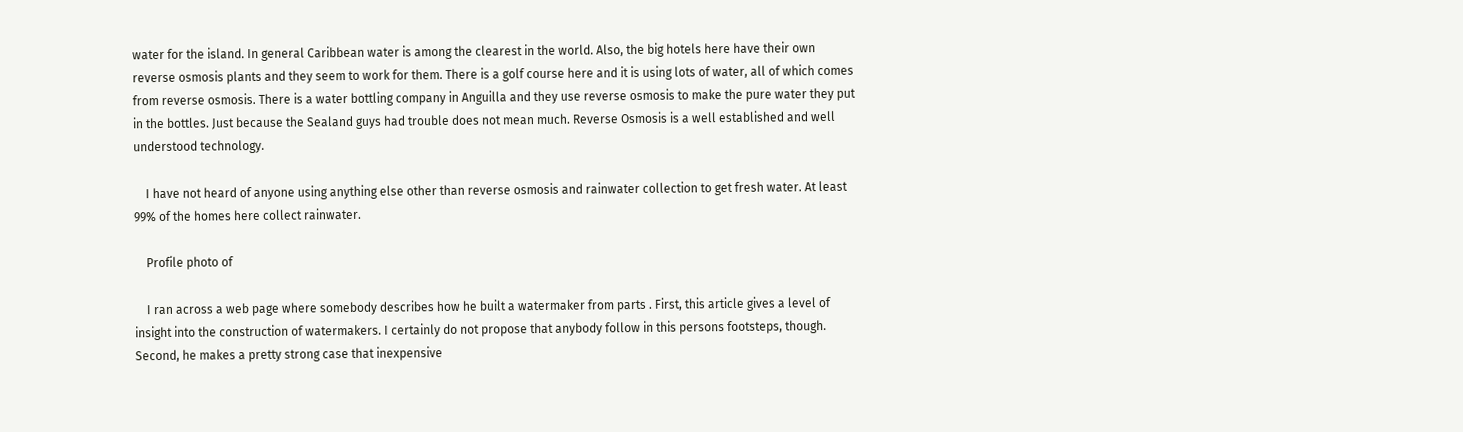water for the island. In general Caribbean water is among the clearest in the world. Also, the big hotels here have their own reverse osmosis plants and they seem to work for them. There is a golf course here and it is using lots of water, all of which comes from reverse osmosis. There is a water bottling company in Anguilla and they use reverse osmosis to make the pure water they put in the bottles. Just because the Sealand guys had trouble does not mean much. Reverse Osmosis is a well established and well understood technology.

    I have not heard of anyone using anything else other than reverse osmosis and rainwater collection to get fresh water. At least 99% of the homes here collect rainwater.

    Profile photo of

    I ran across a web page where somebody describes how he built a watermaker from parts . First, this article gives a level of insight into the construction of watermakers. I certainly do not propose that anybody follow in this persons footsteps, though. Second, he makes a pretty strong case that inexpensive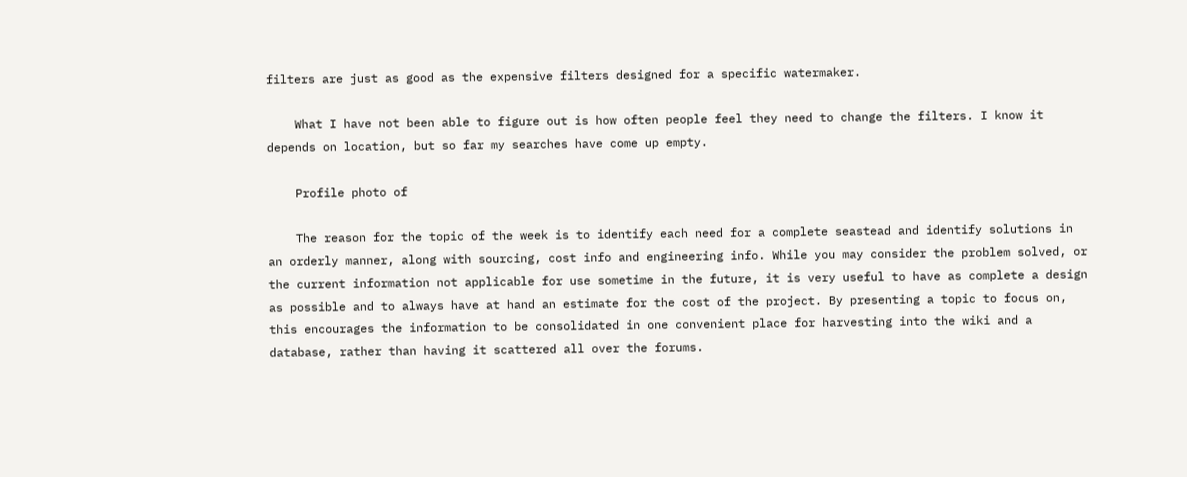filters are just as good as the expensive filters designed for a specific watermaker.

    What I have not been able to figure out is how often people feel they need to change the filters. I know it depends on location, but so far my searches have come up empty.

    Profile photo of

    The reason for the topic of the week is to identify each need for a complete seastead and identify solutions in an orderly manner, along with sourcing, cost info and engineering info. While you may consider the problem solved, or the current information not applicable for use sometime in the future, it is very useful to have as complete a design as possible and to always have at hand an estimate for the cost of the project. By presenting a topic to focus on, this encourages the information to be consolidated in one convenient place for harvesting into the wiki and a database, rather than having it scattered all over the forums.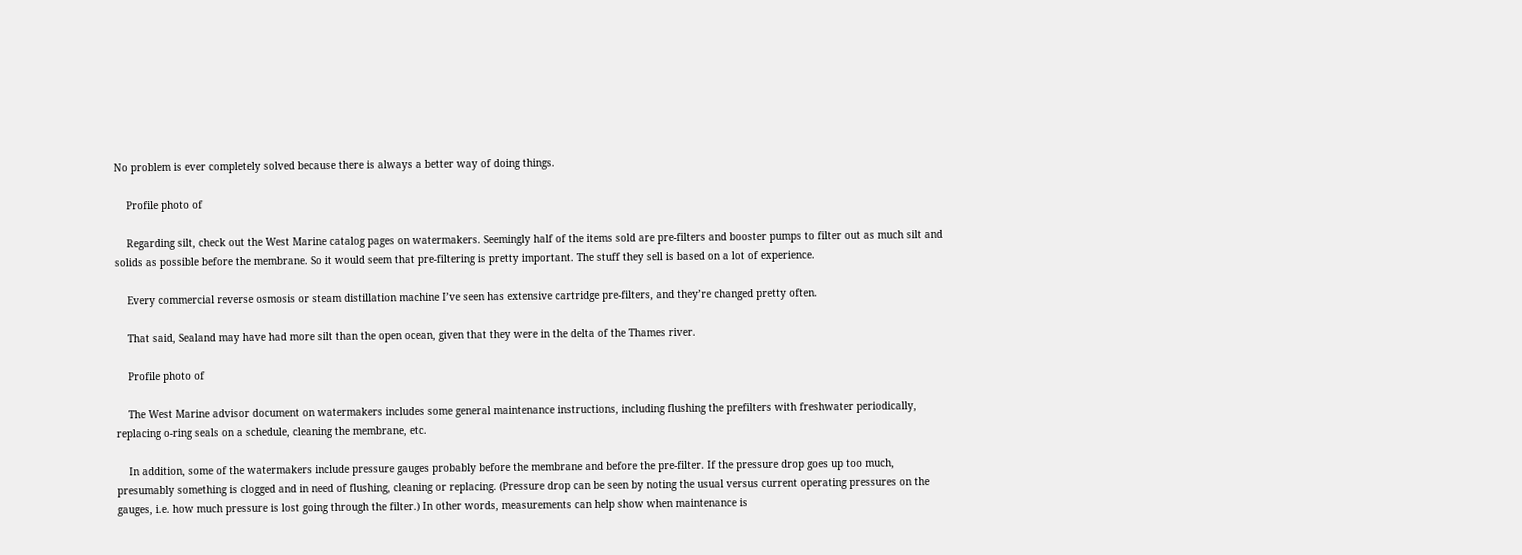No problem is ever completely solved because there is always a better way of doing things.

    Profile photo of

    Regarding silt, check out the West Marine catalog pages on watermakers. Seemingly half of the items sold are pre-filters and booster pumps to filter out as much silt and solids as possible before the membrane. So it would seem that pre-filtering is pretty important. The stuff they sell is based on a lot of experience.

    Every commercial reverse osmosis or steam distillation machine I’ve seen has extensive cartridge pre-filters, and they’re changed pretty often.

    That said, Sealand may have had more silt than the open ocean, given that they were in the delta of the Thames river.

    Profile photo of

    The West Marine advisor document on watermakers includes some general maintenance instructions, including flushing the prefilters with freshwater periodically, replacing o-ring seals on a schedule, cleaning the membrane, etc.

    In addition, some of the watermakers include pressure gauges probably before the membrane and before the pre-filter. If the pressure drop goes up too much, presumably something is clogged and in need of flushing, cleaning or replacing. (Pressure drop can be seen by noting the usual versus current operating pressures on the gauges, i.e. how much pressure is lost going through the filter.) In other words, measurements can help show when maintenance is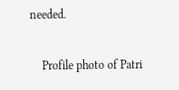needed.

    Profile photo of Patri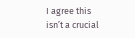I agree this isn’t a crucial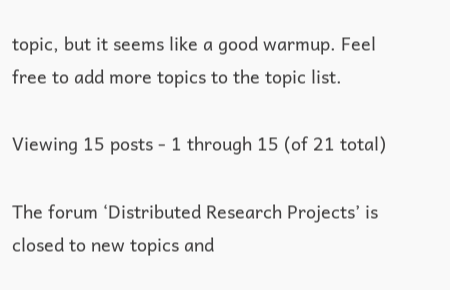topic, but it seems like a good warmup. Feel free to add more topics to the topic list.

Viewing 15 posts - 1 through 15 (of 21 total)

The forum ‘Distributed Research Projects’ is closed to new topics and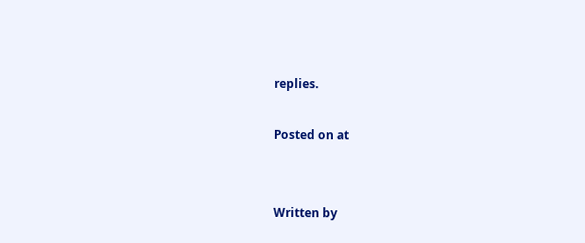replies.

Posted on at


Written by